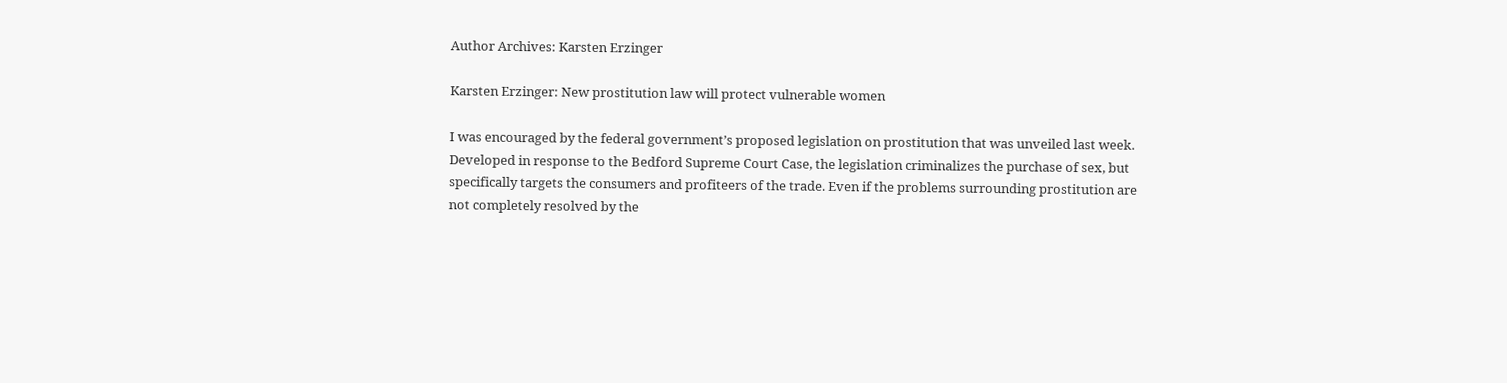Author Archives: Karsten Erzinger

Karsten Erzinger: New prostitution law will protect vulnerable women

I was encouraged by the federal government’s proposed legislation on prostitution that was unveiled last week. Developed in response to the Bedford Supreme Court Case, the legislation criminalizes the purchase of sex, but specifically targets the consumers and profiteers of the trade. Even if the problems surrounding prostitution are not completely resolved by the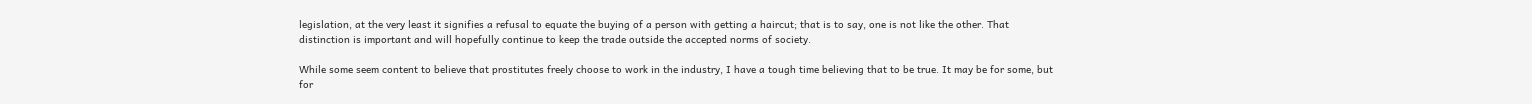legislation, at the very least it signifies a refusal to equate the buying of a person with getting a haircut; that is to say, one is not like the other. That distinction is important and will hopefully continue to keep the trade outside the accepted norms of society.

While some seem content to believe that prostitutes freely choose to work in the industry, I have a tough time believing that to be true. It may be for some, but for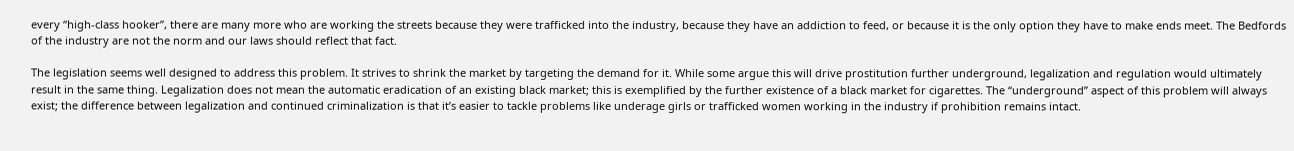every “high-class hooker”, there are many more who are working the streets because they were trafficked into the industry, because they have an addiction to feed, or because it is the only option they have to make ends meet. The Bedfords of the industry are not the norm and our laws should reflect that fact.

The legislation seems well designed to address this problem. It strives to shrink the market by targeting the demand for it. While some argue this will drive prostitution further underground, legalization and regulation would ultimately result in the same thing. Legalization does not mean the automatic eradication of an existing black market; this is exemplified by the further existence of a black market for cigarettes. The “underground” aspect of this problem will always exist; the difference between legalization and continued criminalization is that it’s easier to tackle problems like underage girls or trafficked women working in the industry if prohibition remains intact.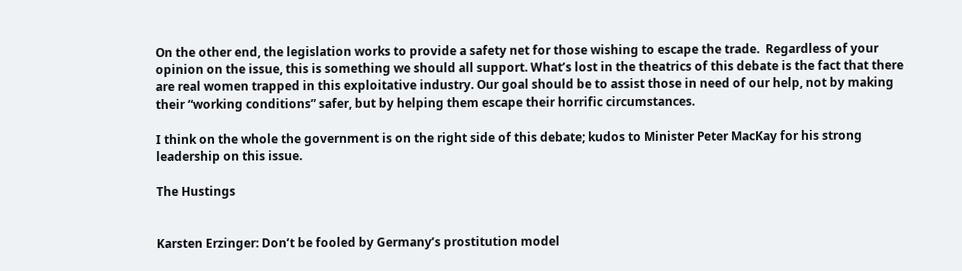On the other end, the legislation works to provide a safety net for those wishing to escape the trade.  Regardless of your opinion on the issue, this is something we should all support. What’s lost in the theatrics of this debate is the fact that there are real women trapped in this exploitative industry. Our goal should be to assist those in need of our help, not by making their “working conditions” safer, but by helping them escape their horrific circumstances.

I think on the whole the government is on the right side of this debate; kudos to Minister Peter MacKay for his strong leadership on this issue.

The Hustings


Karsten Erzinger: Don’t be fooled by Germany’s prostitution model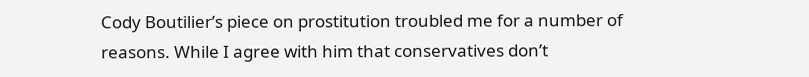Cody Boutilier’s piece on prostitution troubled me for a number of reasons. While I agree with him that conservatives don’t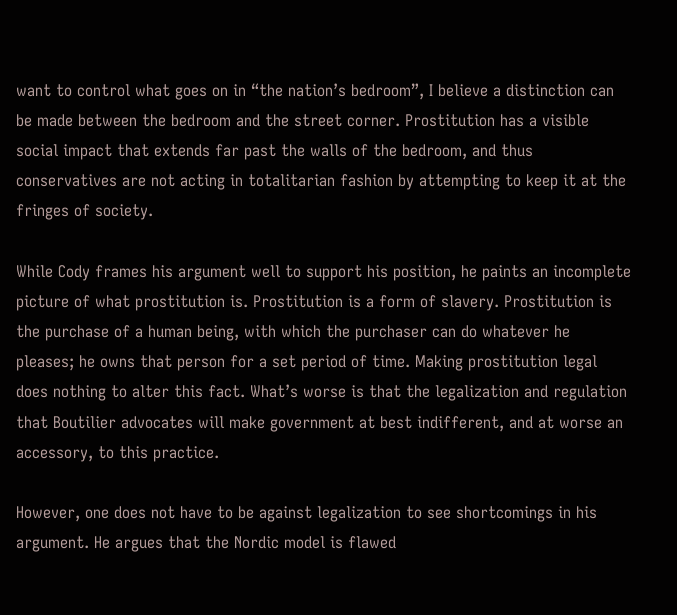want to control what goes on in “the nation’s bedroom”, I believe a distinction can be made between the bedroom and the street corner. Prostitution has a visible social impact that extends far past the walls of the bedroom, and thus conservatives are not acting in totalitarian fashion by attempting to keep it at the fringes of society.

While Cody frames his argument well to support his position, he paints an incomplete picture of what prostitution is. Prostitution is a form of slavery. Prostitution is the purchase of a human being, with which the purchaser can do whatever he pleases; he owns that person for a set period of time. Making prostitution legal does nothing to alter this fact. What’s worse is that the legalization and regulation that Boutilier advocates will make government at best indifferent, and at worse an accessory, to this practice.

However, one does not have to be against legalization to see shortcomings in his argument. He argues that the Nordic model is flawed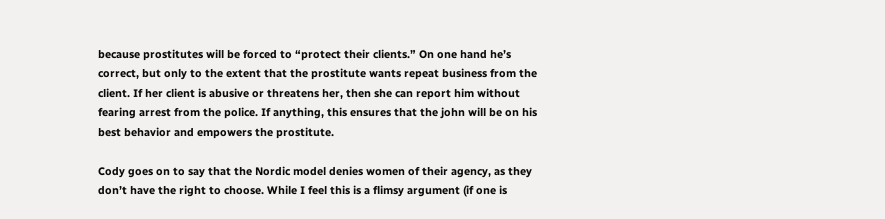because prostitutes will be forced to “protect their clients.” On one hand he’s correct, but only to the extent that the prostitute wants repeat business from the client. If her client is abusive or threatens her, then she can report him without fearing arrest from the police. If anything, this ensures that the john will be on his best behavior and empowers the prostitute.

Cody goes on to say that the Nordic model denies women of their agency, as they don’t have the right to choose. While I feel this is a flimsy argument (if one is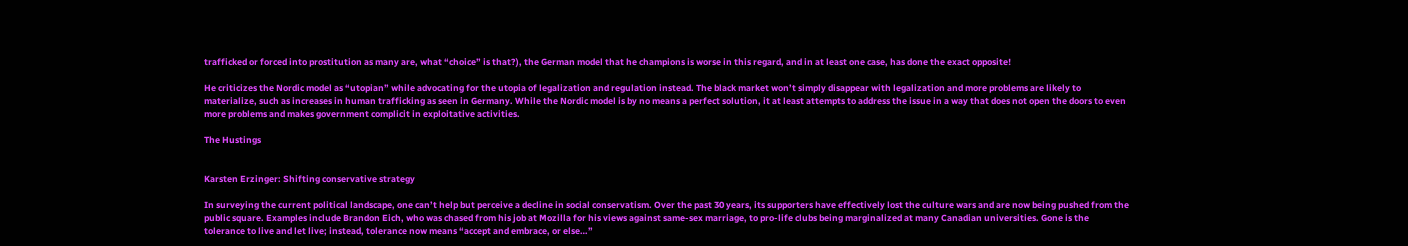trafficked or forced into prostitution as many are, what “choice” is that?), the German model that he champions is worse in this regard, and in at least one case, has done the exact opposite!

He criticizes the Nordic model as “utopian” while advocating for the utopia of legalization and regulation instead. The black market won’t simply disappear with legalization and more problems are likely to materialize, such as increases in human trafficking as seen in Germany. While the Nordic model is by no means a perfect solution, it at least attempts to address the issue in a way that does not open the doors to even more problems and makes government complicit in exploitative activities.

The Hustings


Karsten Erzinger: Shifting conservative strategy

In surveying the current political landscape, one can’t help but perceive a decline in social conservatism. Over the past 30 years, its supporters have effectively lost the culture wars and are now being pushed from the public square. Examples include Brandon Eich, who was chased from his job at Mozilla for his views against same-sex marriage, to pro-life clubs being marginalized at many Canadian universities. Gone is the tolerance to live and let live; instead, tolerance now means “accept and embrace, or else…”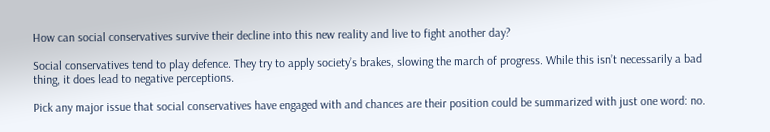How can social conservatives survive their decline into this new reality and live to fight another day?

Social conservatives tend to play defence. They try to apply society’s brakes, slowing the march of progress. While this isn’t necessarily a bad thing, it does lead to negative perceptions.

Pick any major issue that social conservatives have engaged with and chances are their position could be summarized with just one word: no.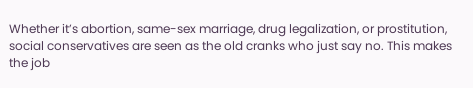Whether it’s abortion, same-sex marriage, drug legalization, or prostitution, social conservatives are seen as the old cranks who just say no. This makes the job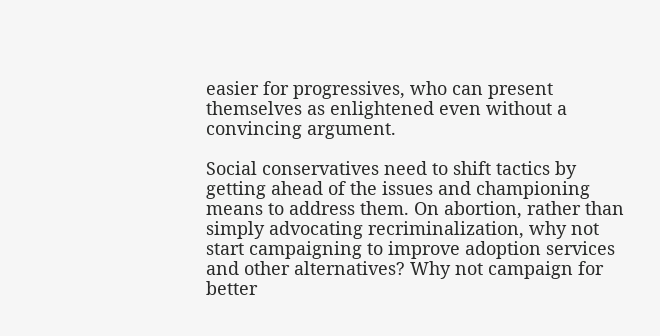easier for progressives, who can present themselves as enlightened even without a convincing argument.

Social conservatives need to shift tactics by getting ahead of the issues and championing means to address them. On abortion, rather than simply advocating recriminalization, why not start campaigning to improve adoption services and other alternatives? Why not campaign for better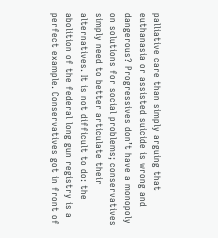palliative care than simply arguing that euthanasia or assisted suicide is wrong and dangerous? Progressives don’t have a monopoly on solutions for social problems; conservatives simply need to better articulate their alternatives. It is not difficult to do: the abolition of the federal long gun registry is a perfect example. Conservatives got in front of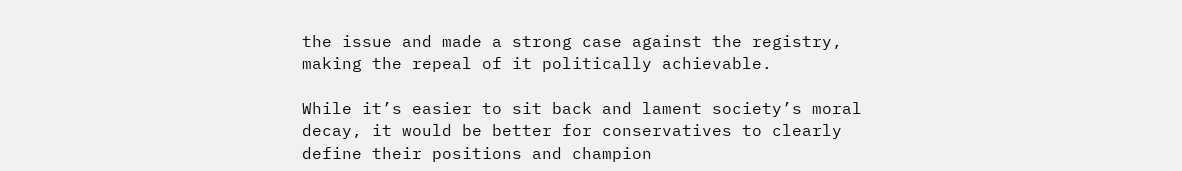the issue and made a strong case against the registry, making the repeal of it politically achievable.

While it’s easier to sit back and lament society’s moral decay, it would be better for conservatives to clearly define their positions and champion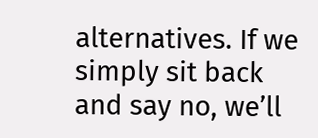alternatives. If we simply sit back and say no, we’ll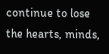continue to lose the hearts, minds,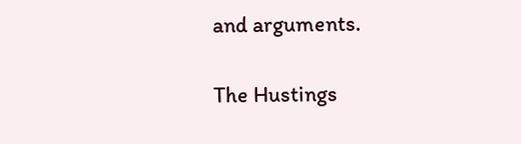and arguments.

The Hustings